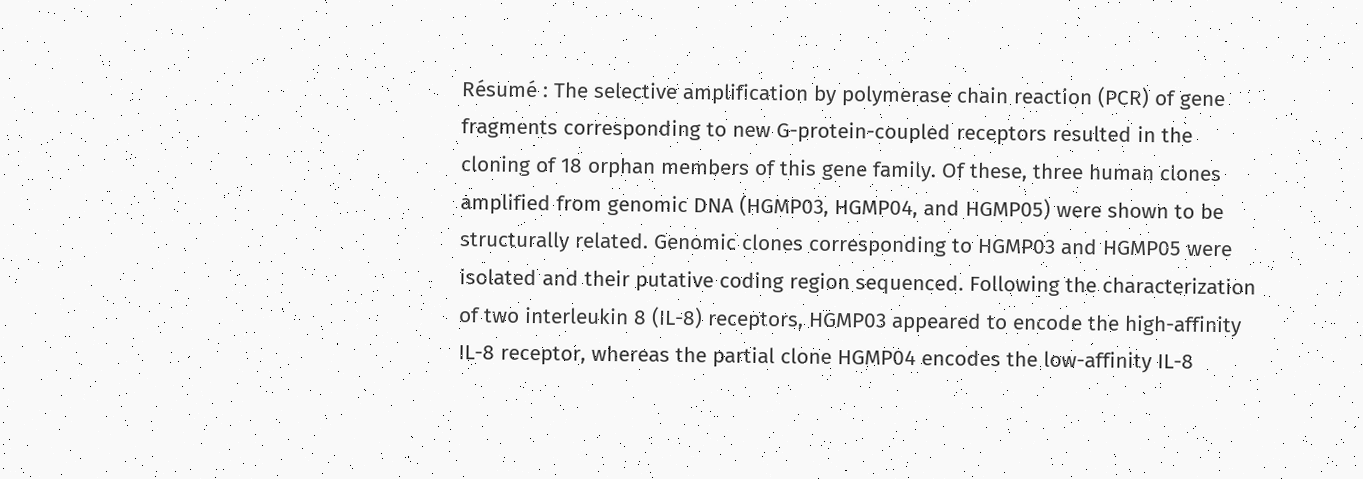Résumé : The selective amplification by polymerase chain reaction (PCR) of gene fragments corresponding to new G-protein-coupled receptors resulted in the cloning of 18 orphan members of this gene family. Of these, three human clones amplified from genomic DNA (HGMP03, HGMP04, and HGMP05) were shown to be structurally related. Genomic clones corresponding to HGMP03 and HGMP05 were isolated and their putative coding region sequenced. Following the characterization of two interleukin 8 (IL-8) receptors, HGMP03 appeared to encode the high-affinity IL-8 receptor, whereas the partial clone HGMP04 encodes the low-affinity IL-8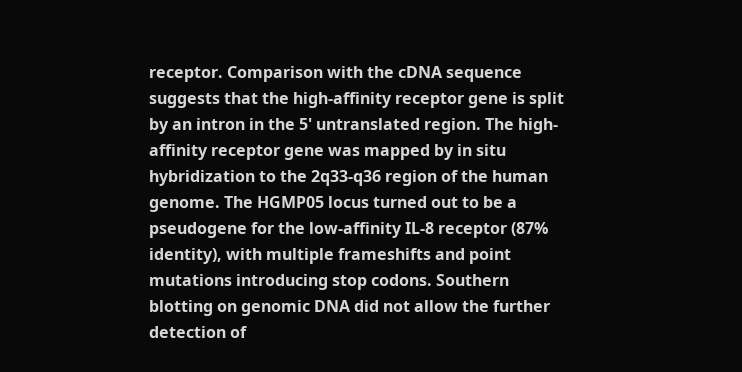receptor. Comparison with the cDNA sequence suggests that the high-affinity receptor gene is split by an intron in the 5' untranslated region. The high-affinity receptor gene was mapped by in situ hybridization to the 2q33-q36 region of the human genome. The HGMP05 locus turned out to be a pseudogene for the low-affinity IL-8 receptor (87% identity), with multiple frameshifts and point mutations introducing stop codons. Southern blotting on genomic DNA did not allow the further detection of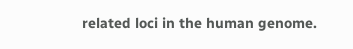related loci in the human genome.